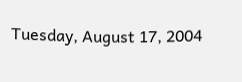Tuesday, August 17, 2004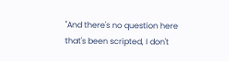"And there's no question here that's been scripted, I don't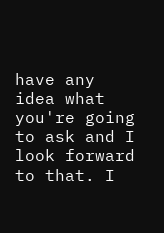have any idea what you're going to ask and I look forward to that. I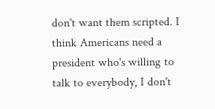don't want them scripted. I think Americans need a president who's willing to talk to everybody, I don't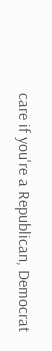care if you're a Republican, Democrat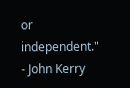or independent." - John Kerry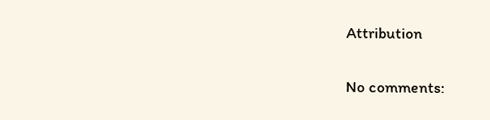Attribution

No comments: